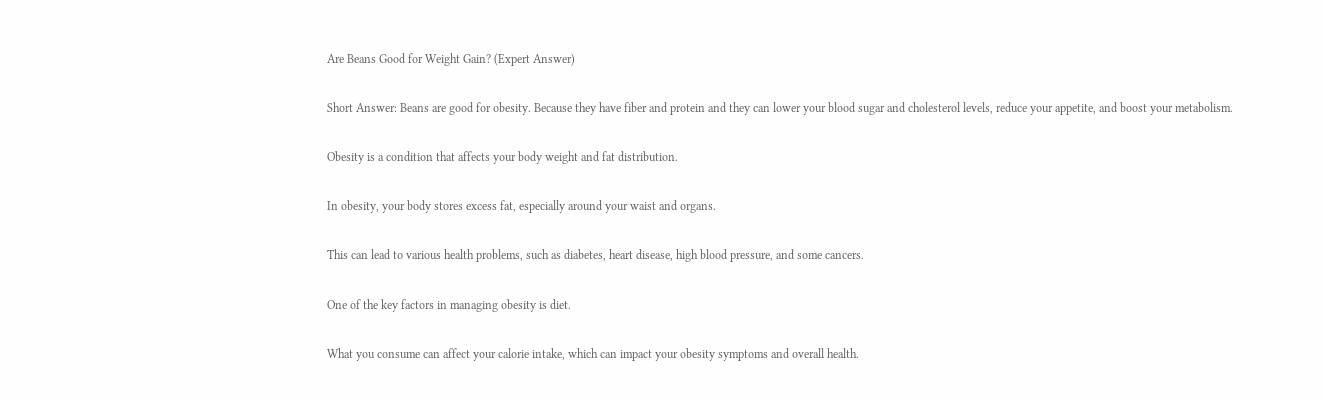Are Beans Good for Weight Gain? (Expert Answer)

Short Answer: Beans are good for obesity. Because they have fiber and protein and they can lower your blood sugar and cholesterol levels, reduce your appetite, and boost your metabolism.

Obesity is a condition that affects your body weight and fat distribution.

In obesity, your body stores excess fat, especially around your waist and organs.

This can lead to various health problems, such as diabetes, heart disease, high blood pressure, and some cancers.

One of the key factors in managing obesity is diet.

What you consume can affect your calorie intake, which can impact your obesity symptoms and overall health.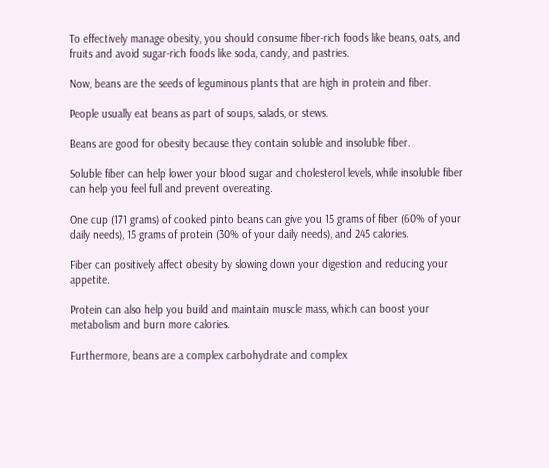To effectively manage obesity, you should consume fiber-rich foods like beans, oats, and fruits and avoid sugar-rich foods like soda, candy, and pastries.

Now, beans are the seeds of leguminous plants that are high in protein and fiber.

People usually eat beans as part of soups, salads, or stews.

Beans are good for obesity because they contain soluble and insoluble fiber.

Soluble fiber can help lower your blood sugar and cholesterol levels, while insoluble fiber can help you feel full and prevent overeating.

One cup (171 grams) of cooked pinto beans can give you 15 grams of fiber (60% of your daily needs), 15 grams of protein (30% of your daily needs), and 245 calories.

Fiber can positively affect obesity by slowing down your digestion and reducing your appetite.

Protein can also help you build and maintain muscle mass, which can boost your metabolism and burn more calories.

Furthermore, beans are a complex carbohydrate and complex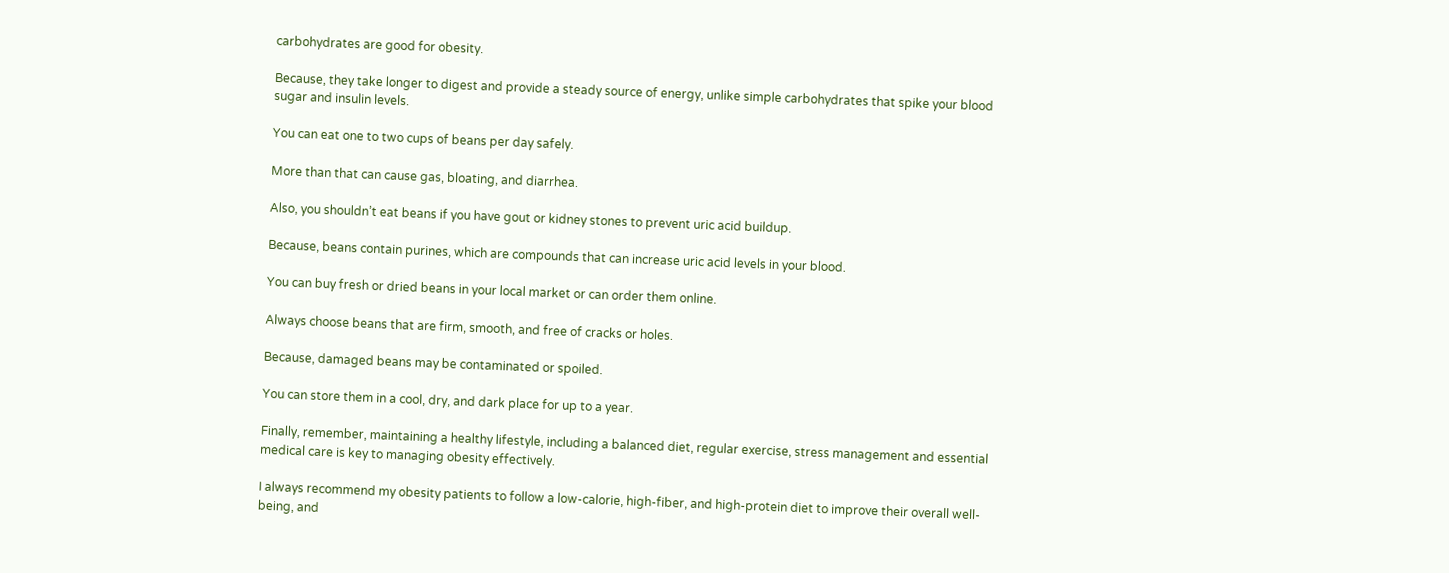carbohydrates are good for obesity.

Because, they take longer to digest and provide a steady source of energy, unlike simple carbohydrates that spike your blood sugar and insulin levels.

You can eat one to two cups of beans per day safely.

More than that can cause gas, bloating, and diarrhea.

Also, you shouldn’t eat beans if you have gout or kidney stones to prevent uric acid buildup.

Because, beans contain purines, which are compounds that can increase uric acid levels in your blood.

You can buy fresh or dried beans in your local market or can order them online.

Always choose beans that are firm, smooth, and free of cracks or holes.

Because, damaged beans may be contaminated or spoiled.

You can store them in a cool, dry, and dark place for up to a year.

Finally, remember, maintaining a healthy lifestyle, including a balanced diet, regular exercise, stress management and essential medical care is key to managing obesity effectively.

I always recommend my obesity patients to follow a low-calorie, high-fiber, and high-protein diet to improve their overall well-being, and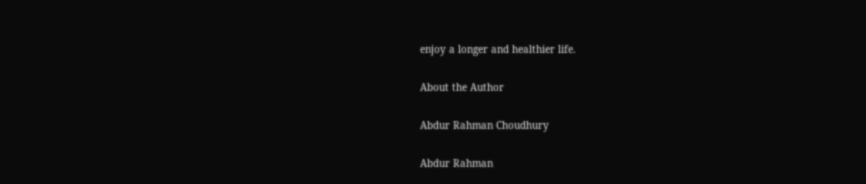enjoy a longer and healthier life.

About the Author

Abdur Rahman Choudhury

Abdur Rahman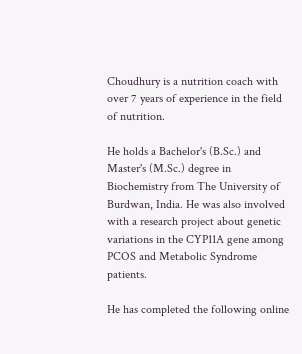Choudhury is a nutrition coach with over 7 years of experience in the field of nutrition.

He holds a Bachelor's (B.Sc.) and Master's (M.Sc.) degree in Biochemistry from The University of Burdwan, India. He was also involved with a research project about genetic variations in the CYP11A gene among PCOS and Metabolic Syndrome patients.

He has completed the following online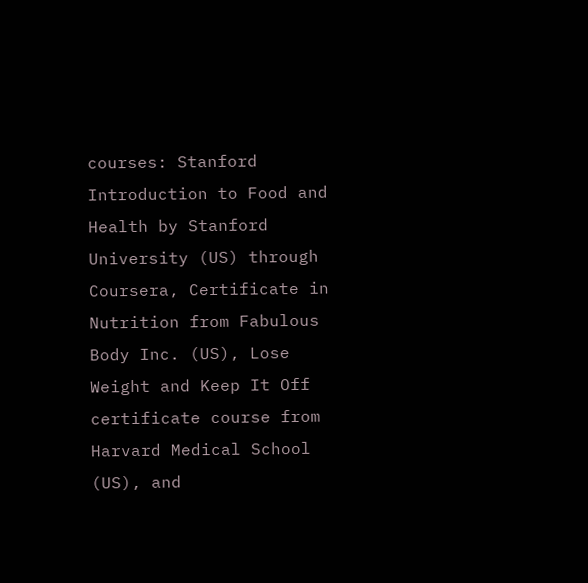courses: Stanford Introduction to Food and Health by Stanford University (US) through Coursera, Certificate in Nutrition from Fabulous Body Inc. (US), Lose Weight and Keep It Off certificate course from Harvard Medical School (US), and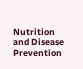Nutrition and Disease Prevention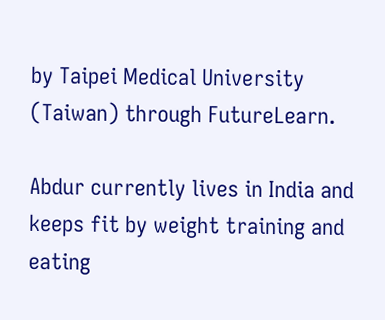by Taipei Medical University (Taiwan) through FutureLearn.

Abdur currently lives in India and keeps fit by weight training and eating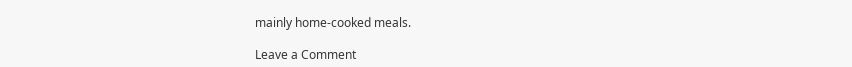mainly home-cooked meals.

Leave a Comment